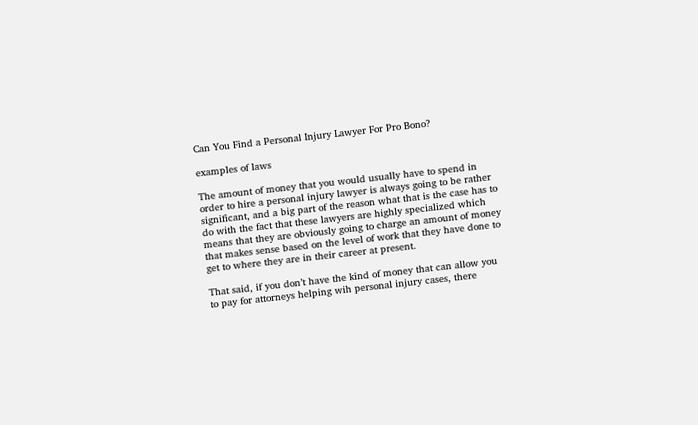Can You Find a Personal Injury Lawyer For Pro Bono?

examples of laws

The amount of money that you would usually have to spend in order to hire a personal injury lawyer is always going to be rather significant, and a big part of the reason what that is the case has to do with the fact that these lawyers are highly specialized which means that they are obviously going to charge an amount of money that makes sense based on the level of work that they have done to get to where they are in their career at present.

That said, if you don’t have the kind of money that can allow you to pay for attorneys helping wih personal injury cases, there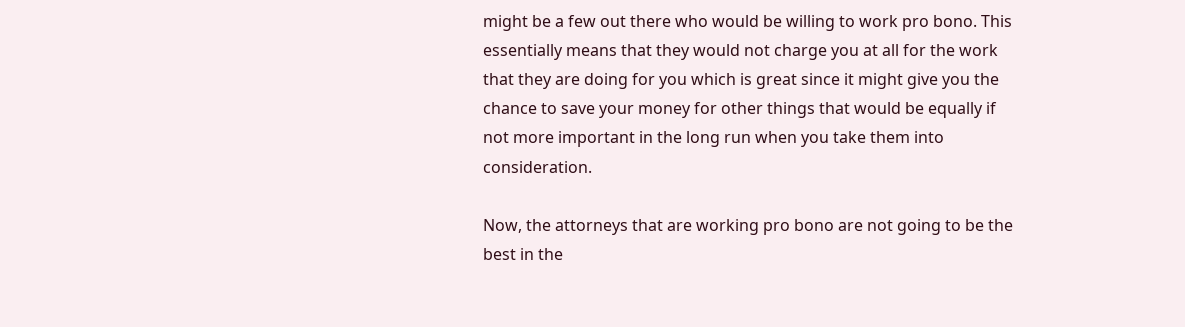might be a few out there who would be willing to work pro bono. This essentially means that they would not charge you at all for the work that they are doing for you which is great since it might give you the chance to save your money for other things that would be equally if not more important in the long run when you take them into consideration.

Now, the attorneys that are working pro bono are not going to be the best in the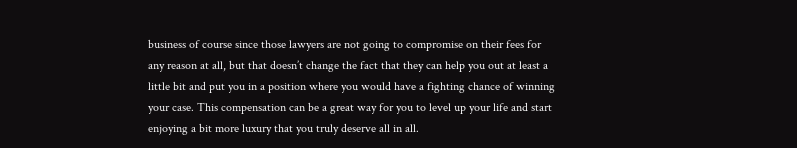business of course since those lawyers are not going to compromise on their fees for any reason at all, but that doesn’t change the fact that they can help you out at least a little bit and put you in a position where you would have a fighting chance of winning your case. This compensation can be a great way for you to level up your life and start enjoying a bit more luxury that you truly deserve all in all.